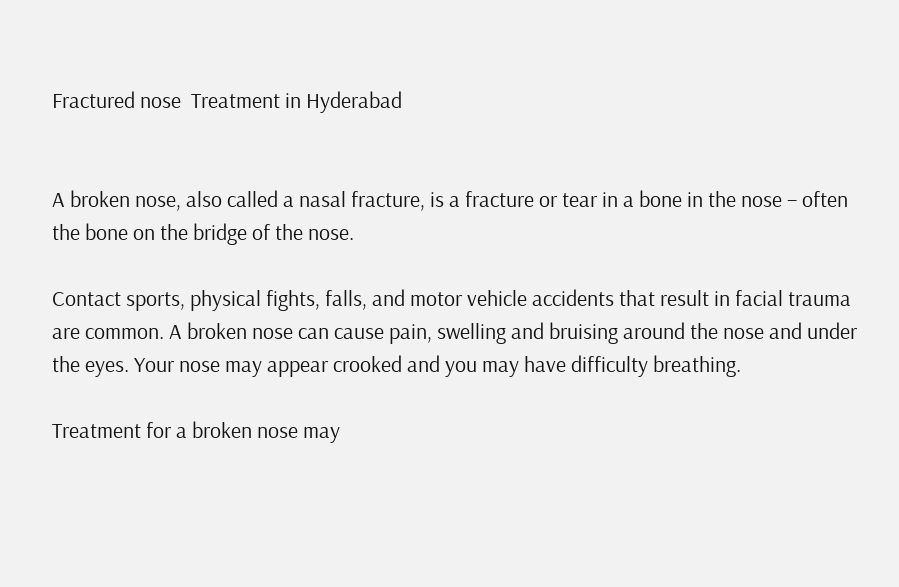Fractured nose  Treatment in Hyderabad


A broken nose, also called a nasal fracture, is a fracture or tear in a bone in the nose – often the bone on the bridge of the nose.

Contact sports, physical fights, falls, and motor vehicle accidents that result in facial trauma are common. A broken nose can cause pain, swelling and bruising around the nose and under the eyes. Your nose may appear crooked and you may have difficulty breathing.

Treatment for a broken nose may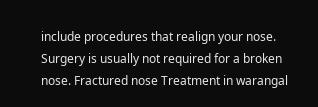include procedures that realign your nose. Surgery is usually not required for a broken nose. Fractured nose Treatment in warangal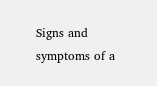Signs and symptoms of a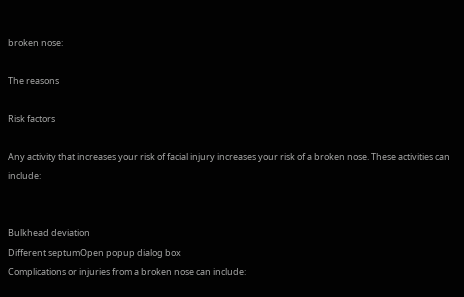broken nose:

The reasons

Risk factors

Any activity that increases your risk of facial injury increases your risk of a broken nose. These activities can include:


Bulkhead deviation
Different septumOpen popup dialog box
Complications or injuries from a broken nose can include: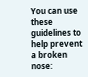You can use these guidelines to help prevent a broken nose: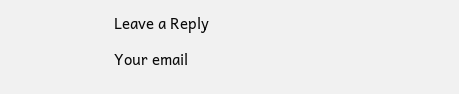Leave a Reply

Your email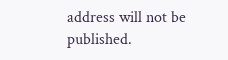address will not be published.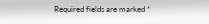Required fields are marked *